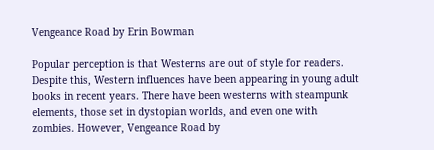Vengeance Road by Erin Bowman

Popular perception is that Westerns are out of style for readers. Despite this, Western influences have been appearing in young adult books in recent years. There have been westerns with steampunk elements, those set in dystopian worlds, and even one with zombies. However, Vengeance Road by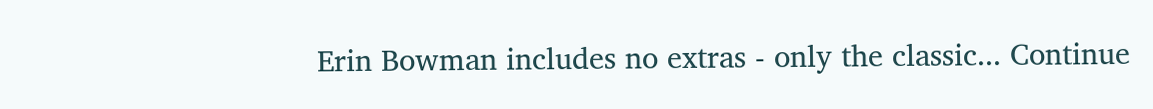Erin Bowman includes no extras - only the classic... Continue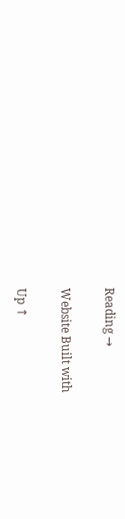Reading →

Website Built with

Up ↑